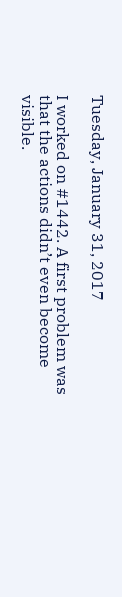Tuesday, January 31, 2017

I worked on #1442. A first problem was that the actions didn’t even become visible.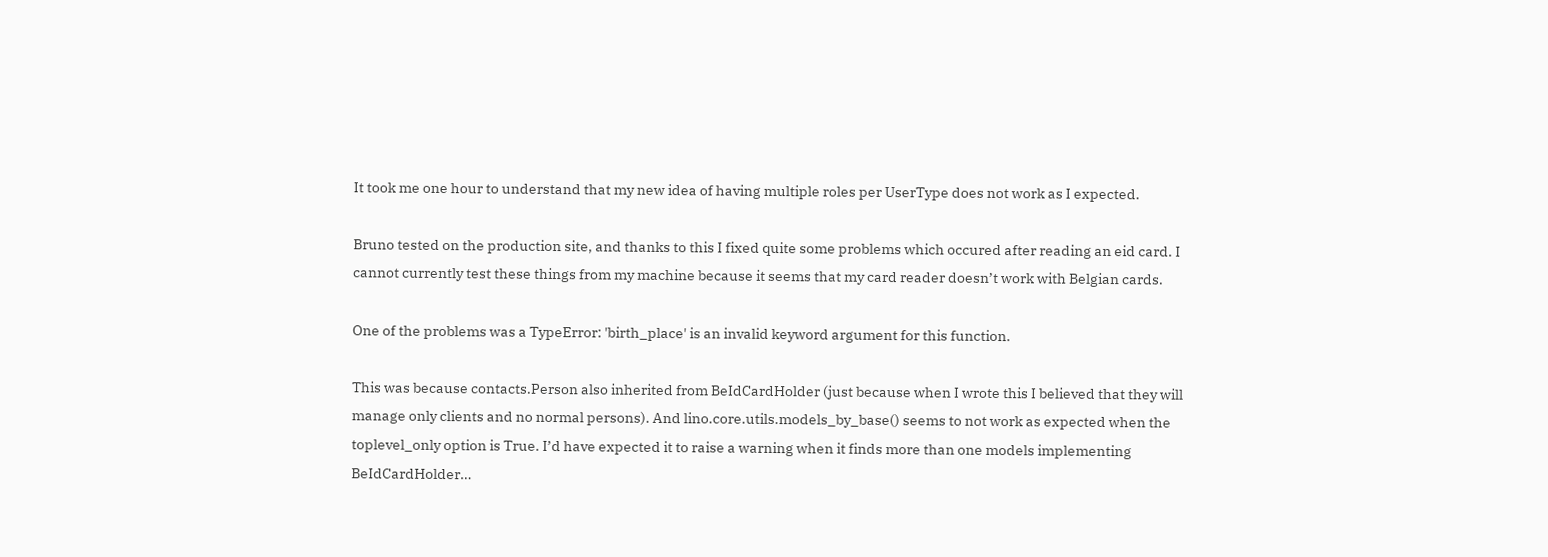It took me one hour to understand that my new idea of having multiple roles per UserType does not work as I expected.

Bruno tested on the production site, and thanks to this I fixed quite some problems which occured after reading an eid card. I cannot currently test these things from my machine because it seems that my card reader doesn’t work with Belgian cards.

One of the problems was a TypeError: 'birth_place' is an invalid keyword argument for this function.

This was because contacts.Person also inherited from BeIdCardHolder (just because when I wrote this I believed that they will manage only clients and no normal persons). And lino.core.utils.models_by_base() seems to not work as expected when the toplevel_only option is True. I’d have expected it to raise a warning when it finds more than one models implementing BeIdCardHolder…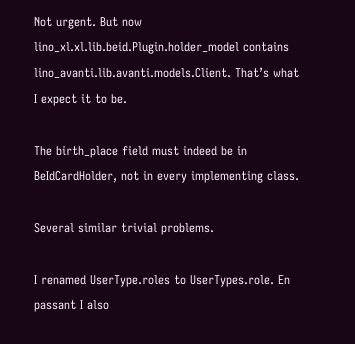Not urgent. But now lino_xl.xl.lib.beid.Plugin.holder_model contains lino_avanti.lib.avanti.models.Client. That’s what I expect it to be.

The birth_place field must indeed be in BeIdCardHolder, not in every implementing class.

Several similar trivial problems.

I renamed UserType.roles to UserTypes.role. En passant I also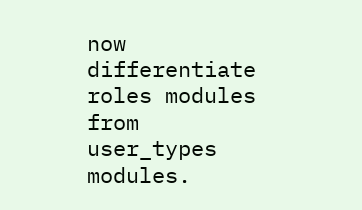now differentiate roles modules from user_types modules.